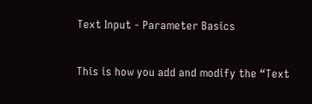Text Input - Parameter Basics

This is how you add and modify the “Text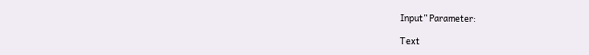Input” Parameter:

Text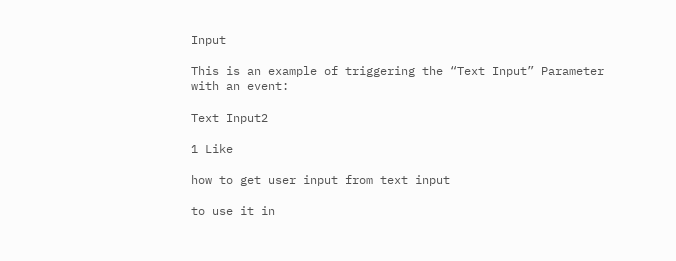Input

This is an example of triggering the “Text Input” Parameter with an event:

Text Input2

1 Like

how to get user input from text input

to use it in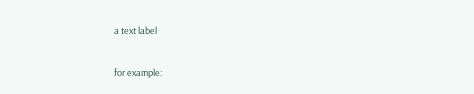a text label

for example: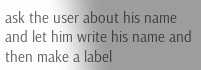ask the user about his name and let him write his name and then make a label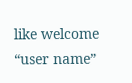like welcome “user name”